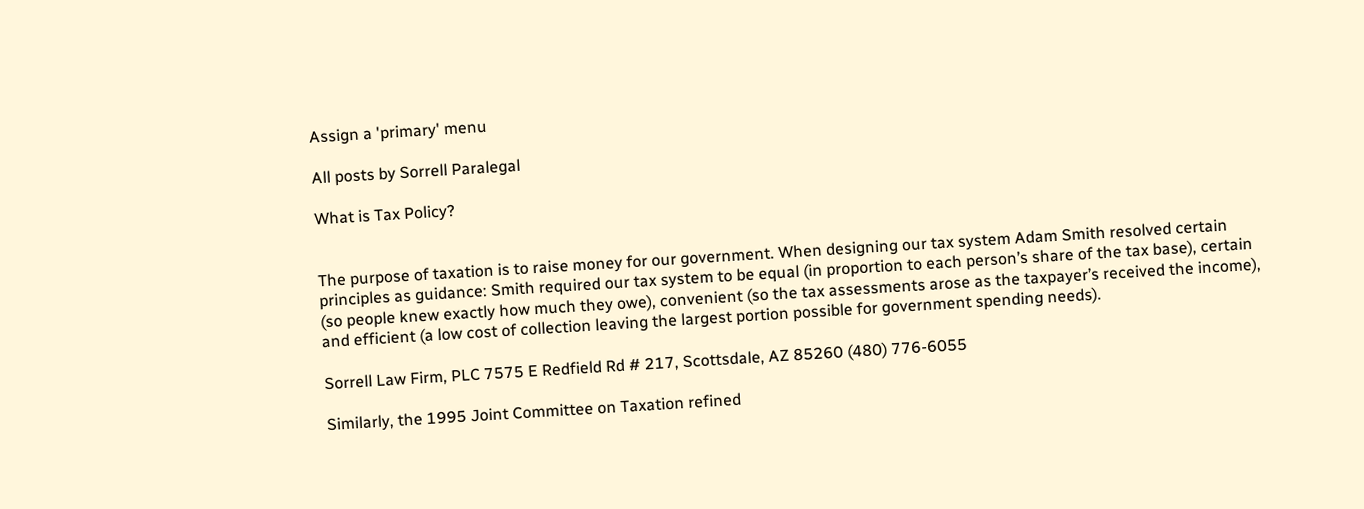Assign a 'primary' menu

All posts by Sorrell Paralegal

What is Tax Policy?


The purpose of taxation is to raise money for our government. When designing our tax system Adam Smith resolved certain principles as guidance: Smith required our tax system to be equal (in proportion to each person’s share of the tax base), certain (so people knew exactly how much they owe), convenient (so the tax assessments arose as the taxpayer’s received the income), and efficient (a low cost of collection leaving the largest portion possible for government spending needs).

Sorrell Law Firm, PLC 7575 E Redfield Rd # 217, Scottsdale, AZ 85260 (480) 776-6055

Similarly, the 1995 Joint Committee on Taxation refined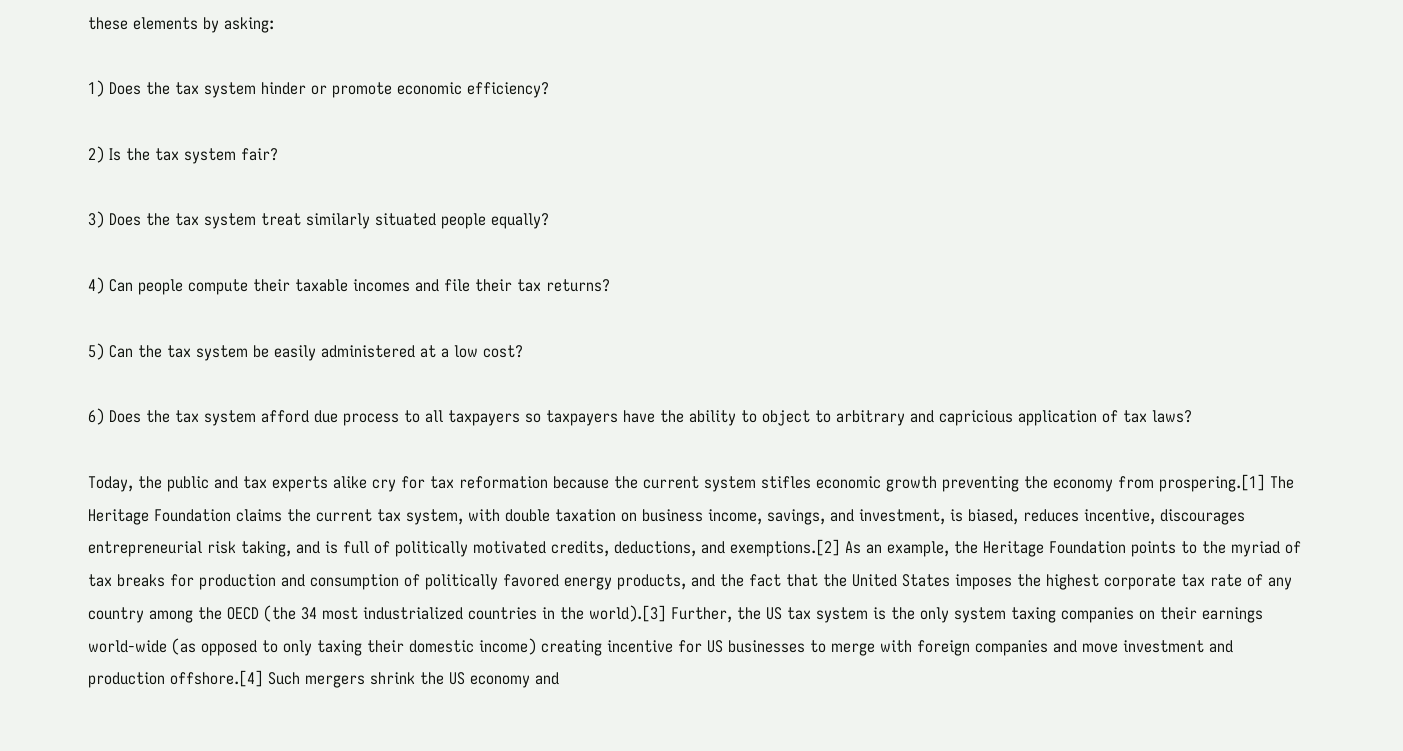these elements by asking:

1) Does the tax system hinder or promote economic efficiency?

2) Is the tax system fair?

3) Does the tax system treat similarly situated people equally?

4) Can people compute their taxable incomes and file their tax returns?

5) Can the tax system be easily administered at a low cost?

6) Does the tax system afford due process to all taxpayers so taxpayers have the ability to object to arbitrary and capricious application of tax laws?

Today, the public and tax experts alike cry for tax reformation because the current system stifles economic growth preventing the economy from prospering.[1] The Heritage Foundation claims the current tax system, with double taxation on business income, savings, and investment, is biased, reduces incentive, discourages entrepreneurial risk taking, and is full of politically motivated credits, deductions, and exemptions.[2] As an example, the Heritage Foundation points to the myriad of tax breaks for production and consumption of politically favored energy products, and the fact that the United States imposes the highest corporate tax rate of any country among the OECD (the 34 most industrialized countries in the world).[3] Further, the US tax system is the only system taxing companies on their earnings world-wide (as opposed to only taxing their domestic income) creating incentive for US businesses to merge with foreign companies and move investment and production offshore.[4] Such mergers shrink the US economy and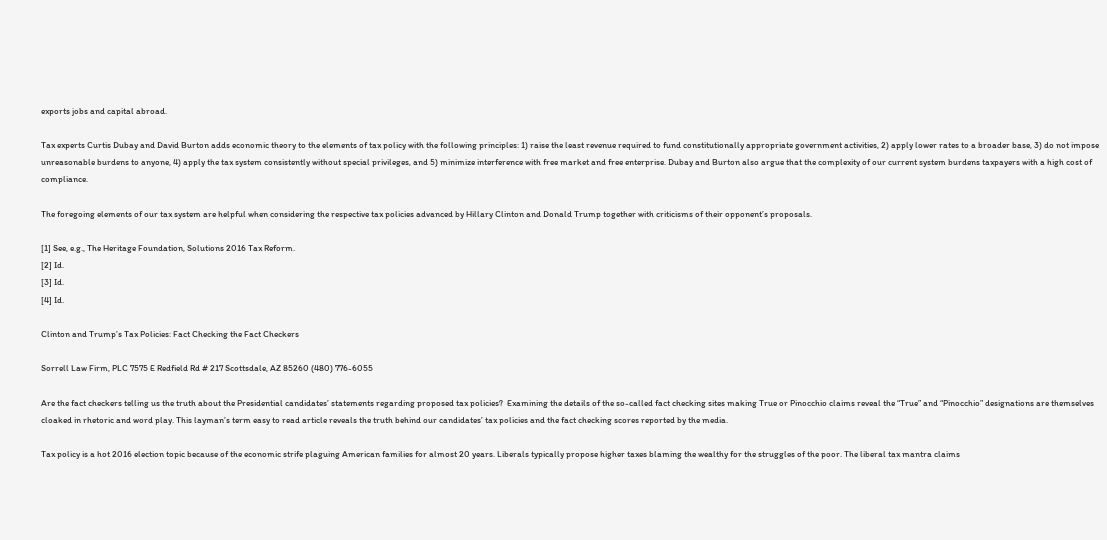exports jobs and capital abroad.

Tax experts Curtis Dubay and David Burton adds economic theory to the elements of tax policy with the following principles: 1) raise the least revenue required to fund constitutionally appropriate government activities, 2) apply lower rates to a broader base, 3) do not impose unreasonable burdens to anyone, 4) apply the tax system consistently without special privileges, and 5) minimize interference with free market and free enterprise. Dubay and Burton also argue that the complexity of our current system burdens taxpayers with a high cost of compliance.

The foregoing elements of our tax system are helpful when considering the respective tax policies advanced by Hillary Clinton and Donald Trump together with criticisms of their opponent’s proposals.

[1] See, e.g., The Heritage Foundation, Solutions 2016 Tax Reform.
[2] Id.
[3] Id.
[4] Id.

Clinton and Trump’s Tax Policies: Fact Checking the Fact Checkers

Sorrell Law Firm, PLC 7575 E Redfield Rd # 217 Scottsdale, AZ 85260 (480) 776-6055

Are the fact checkers telling us the truth about the Presidential candidates’ statements regarding proposed tax policies?  Examining the details of the so-called fact checking sites making True or Pinocchio claims reveal the “True” and “Pinocchio” designations are themselves cloaked in rhetoric and word play. This layman’s term easy to read article reveals the truth behind our candidates’ tax policies and the fact checking scores reported by the media.

Tax policy is a hot 2016 election topic because of the economic strife plaguing American families for almost 20 years. Liberals typically propose higher taxes blaming the wealthy for the struggles of the poor. The liberal tax mantra claims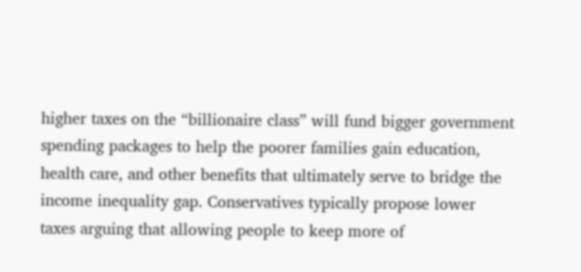higher taxes on the “billionaire class” will fund bigger government spending packages to help the poorer families gain education, health care, and other benefits that ultimately serve to bridge the income inequality gap. Conservatives typically propose lower taxes arguing that allowing people to keep more of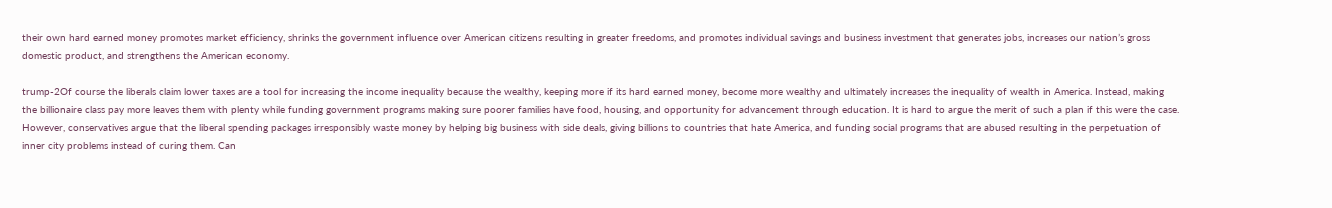their own hard earned money promotes market efficiency, shrinks the government influence over American citizens resulting in greater freedoms, and promotes individual savings and business investment that generates jobs, increases our nation’s gross domestic product, and strengthens the American economy.

trump-2Of course the liberals claim lower taxes are a tool for increasing the income inequality because the wealthy, keeping more if its hard earned money, become more wealthy and ultimately increases the inequality of wealth in America. Instead, making the billionaire class pay more leaves them with plenty while funding government programs making sure poorer families have food, housing, and opportunity for advancement through education. It is hard to argue the merit of such a plan if this were the case. However, conservatives argue that the liberal spending packages irresponsibly waste money by helping big business with side deals, giving billions to countries that hate America, and funding social programs that are abused resulting in the perpetuation of inner city problems instead of curing them. Can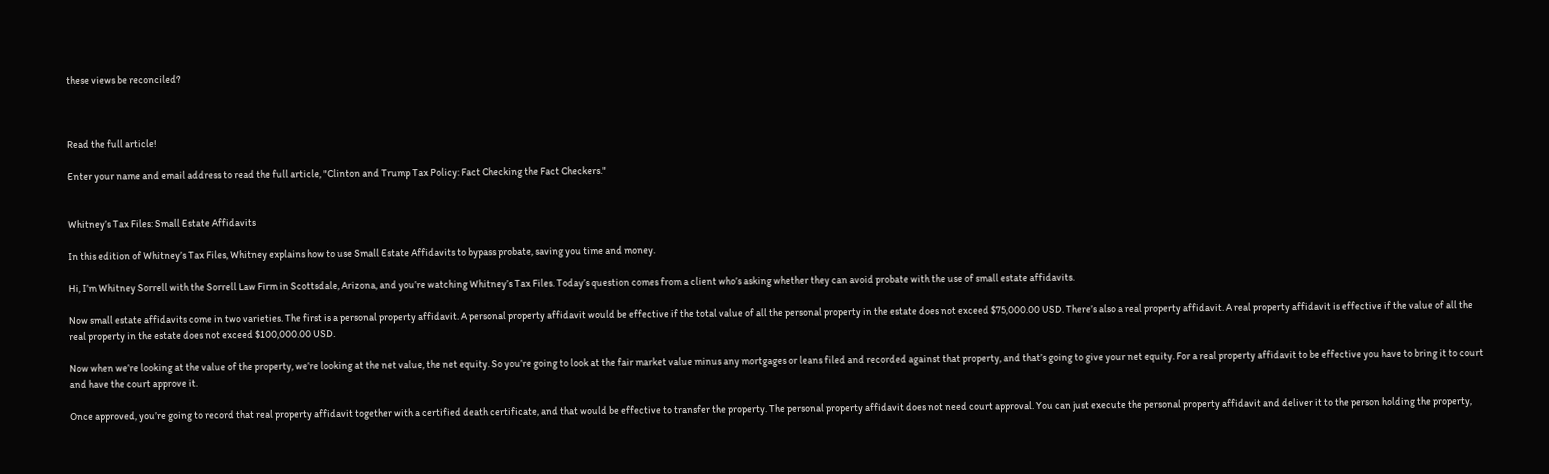these views be reconciled?



Read the full article!

Enter your name and email address to read the full article, "Clinton and Trump Tax Policy: Fact Checking the Fact Checkers."


Whitney’s Tax Files: Small Estate Affidavits

In this edition of Whitney’s Tax Files, Whitney explains how to use Small Estate Affidavits to bypass probate, saving you time and money.

Hi, I’m Whitney Sorrell with the Sorrell Law Firm in Scottsdale, Arizona, and you’re watching Whitney’s Tax Files. Today’s question comes from a client who’s asking whether they can avoid probate with the use of small estate affidavits.

Now small estate affidavits come in two varieties. The first is a personal property affidavit. A personal property affidavit would be effective if the total value of all the personal property in the estate does not exceed $75,000.00 USD. There’s also a real property affidavit. A real property affidavit is effective if the value of all the real property in the estate does not exceed $100,000.00 USD.

Now when we’re looking at the value of the property, we’re looking at the net value, the net equity. So you’re going to look at the fair market value minus any mortgages or leans filed and recorded against that property, and that’s going to give your net equity. For a real property affidavit to be effective you have to bring it to court and have the court approve it.

Once approved, you’re going to record that real property affidavit together with a certified death certificate, and that would be effective to transfer the property. The personal property affidavit does not need court approval. You can just execute the personal property affidavit and deliver it to the person holding the property,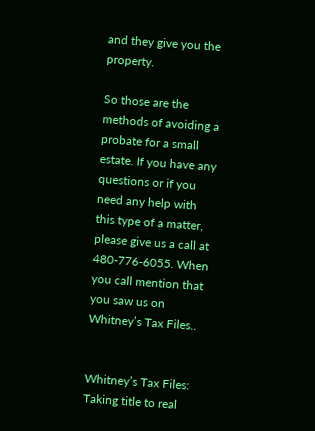and they give you the property.

So those are the methods of avoiding a probate for a small estate. If you have any questions or if you need any help with this type of a matter, please give us a call at 480-776-6055. When you call mention that you saw us on Whitney’s Tax Files..


Whitney’s Tax Files: Taking title to real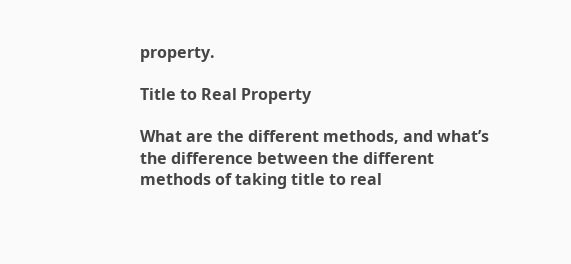property.

Title to Real Property

What are the different methods, and what’s the difference between the different methods of taking title to real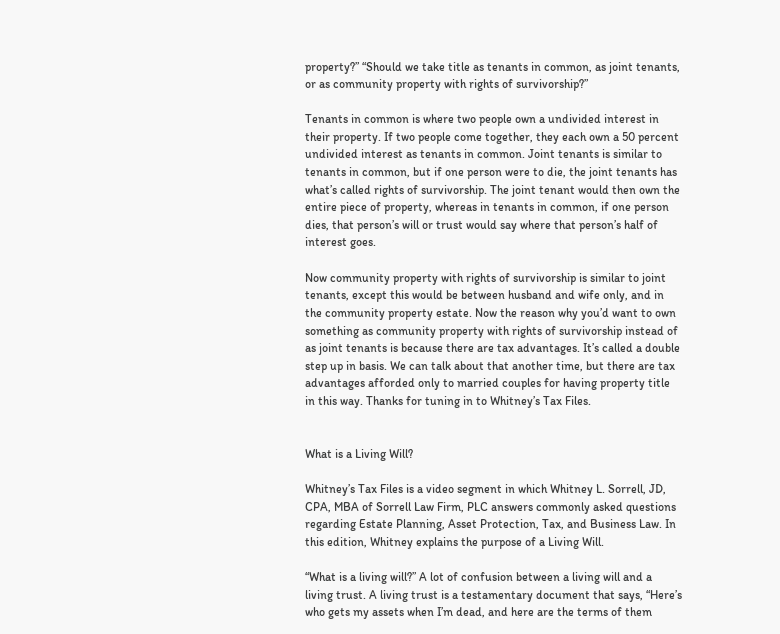property?” “Should we take title as tenants in common, as joint tenants, or as community property with rights of survivorship?”

Tenants in common is where two people own a undivided interest in their property. If two people come together, they each own a 50 percent undivided interest as tenants in common. Joint tenants is similar to tenants in common, but if one person were to die, the joint tenants has what’s called rights of survivorship. The joint tenant would then own the entire piece of property, whereas in tenants in common, if one person dies, that person’s will or trust would say where that person’s half of interest goes.

Now community property with rights of survivorship is similar to joint tenants, except this would be between husband and wife only, and in the community property estate. Now the reason why you’d want to own something as community property with rights of survivorship instead of as joint tenants is because there are tax advantages. It’s called a double step up in basis. We can talk about that another time, but there are tax advantages afforded only to married couples for having property title in this way. Thanks for tuning in to Whitney’s Tax Files.


What is a Living Will?

Whitney’s Tax Files is a video segment in which Whitney L. Sorrell, JD, CPA, MBA of Sorrell Law Firm, PLC answers commonly asked questions regarding Estate Planning, Asset Protection, Tax, and Business Law. In this edition, Whitney explains the purpose of a Living Will.

“What is a living will?” A lot of confusion between a living will and a living trust. A living trust is a testamentary document that says, “Here’s who gets my assets when I’m dead, and here are the terms of them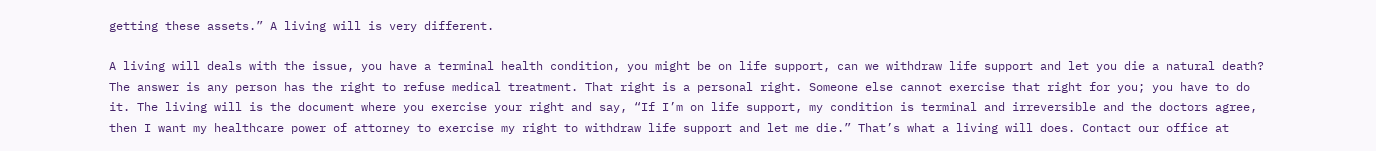getting these assets.” A living will is very different.

A living will deals with the issue, you have a terminal health condition, you might be on life support, can we withdraw life support and let you die a natural death? The answer is any person has the right to refuse medical treatment. That right is a personal right. Someone else cannot exercise that right for you; you have to do it. The living will is the document where you exercise your right and say, “If I’m on life support, my condition is terminal and irreversible and the doctors agree, then I want my healthcare power of attorney to exercise my right to withdraw life support and let me die.” That’s what a living will does. Contact our office at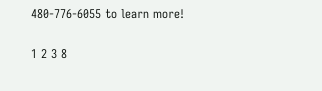480-776-6055 to learn more!

1 2 3 8